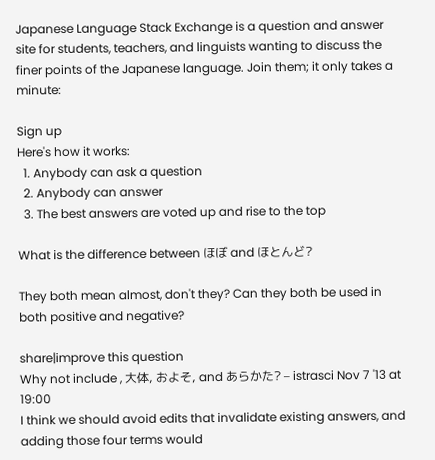Japanese Language Stack Exchange is a question and answer site for students, teachers, and linguists wanting to discuss the finer points of the Japanese language. Join them; it only takes a minute:

Sign up
Here's how it works:
  1. Anybody can ask a question
  2. Anybody can answer
  3. The best answers are voted up and rise to the top

What is the difference between ほぼ and ほとんど?

They both mean almost, don't they? Can they both be used in both positive and negative?

share|improve this question
Why not include , 大体, およそ, and あらかた? – istrasci Nov 7 '13 at 19:00
I think we should avoid edits that invalidate existing answers, and adding those four terms would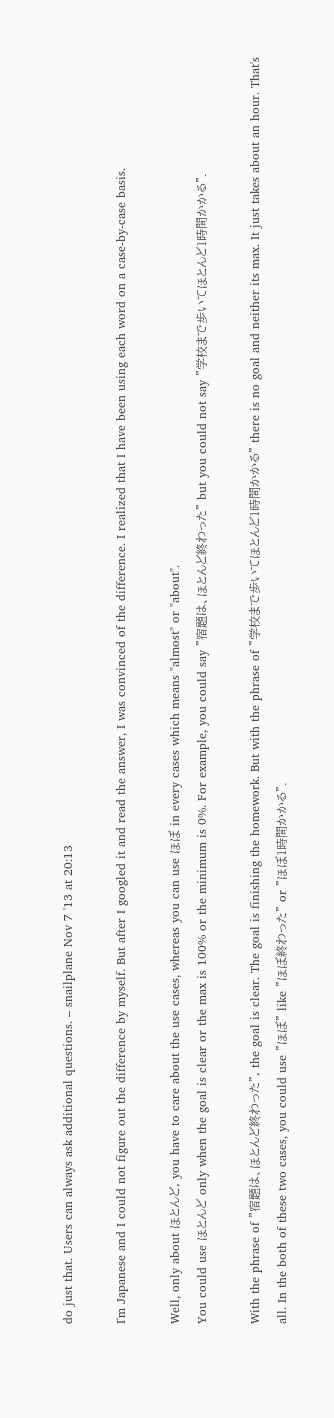do just that. Users can always ask additional questions. – snailplane Nov 7 '13 at 20:13

I'm Japanese and I could not figure out the difference by myself. But after I googled it and read the answer, I was convinced of the difference. I realized that I have been using each word on a case-by-case basis.

Well, only about ほとんど, you have to care about the use cases, whereas you can use ほぼ in every cases which means "almost" or "about".
You could use ほとんど only when the goal is clear or the max is 100% or the minimum is 0%. For example, you could say "宿題は、ほとんど終わった" but you could not say "学校まで歩いてほとんど1時間かかる".

With the phrase of "宿題は、ほとんど終わった", the goal is clear. The goal is finishing the homework. But with the phrase of "学校まで歩いてほとんど1時間かかる" there is no goal and neither its max. It just takes about an hour. That's all. In the both of these two cases, you could use "ほぼ" like "ほぼ終わった" or "ほぼ1時間かかる".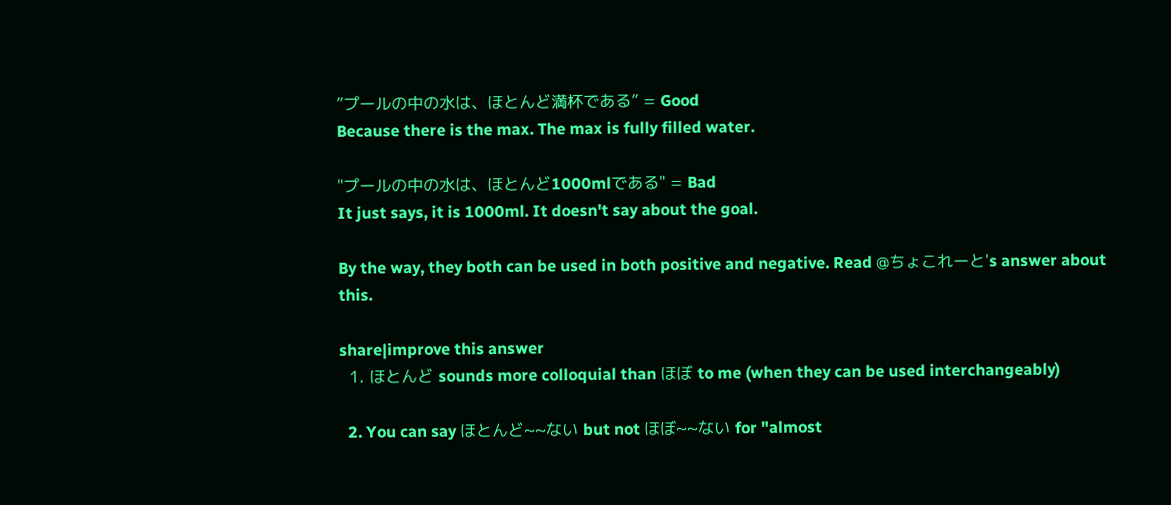”プールの中の水は、ほとんど満杯である” = Good
Because there is the max. The max is fully filled water.

"プールの中の水は、ほとんど1000mlである" = Bad
It just says, it is 1000ml. It doesn't say about the goal.

By the way, they both can be used in both positive and negative. Read @ちょこれーと's answer about this.

share|improve this answer
  1. ほとんど sounds more colloquial than ほぼ to me (when they can be used interchangeably)

  2. You can say ほとんど~~ない but not ほぼ~~ない for "almost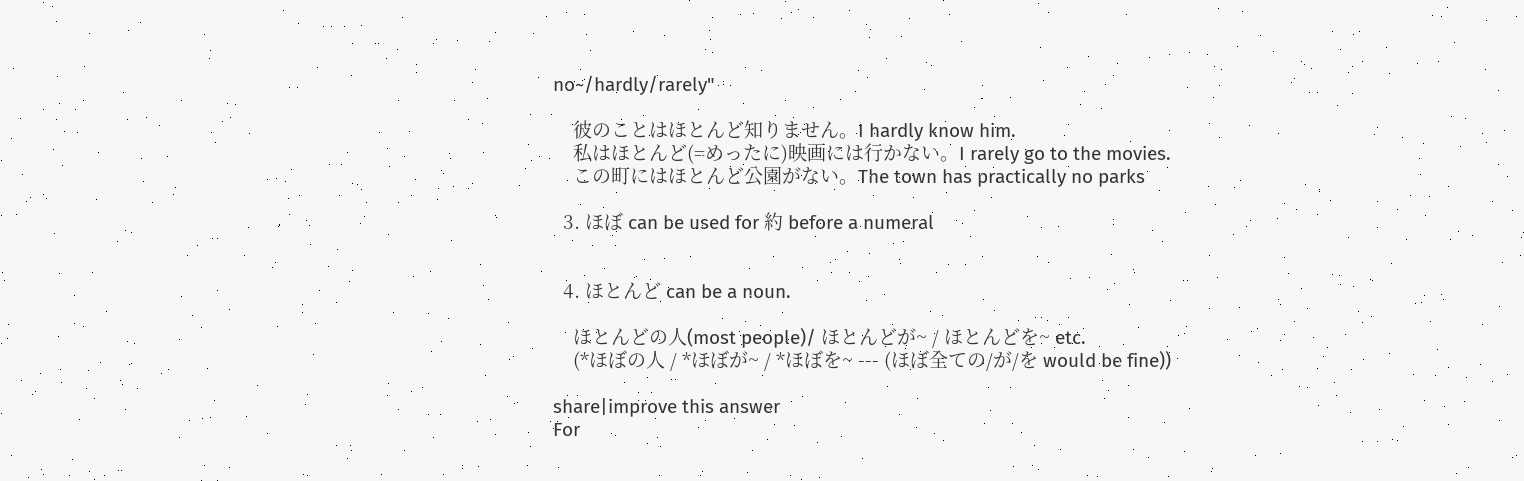no~/hardly/rarely"

    彼のことはほとんど知りません。I hardly know him.
    私はほとんど(=めったに)映画には行かない。I rarely go to the movies.
    この町にはほとんど公園がない。The town has practically no parks

  3. ほぼ can be used for 約 before a numeral


  4. ほとんど can be a noun.

    ほとんどの人(most people)/ ほとんどが~ / ほとんどを~ etc.
    (*ほぼの人 / *ほぼが~ / *ほぼを~ --- (ほぼ全ての/が/を would be fine))

share|improve this answer
For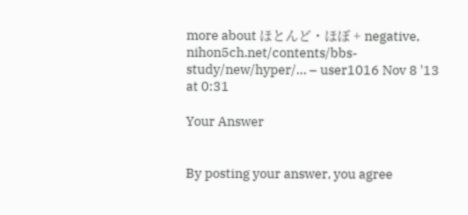more about ほとんど・ほぼ + negative, nihon5ch.net/contents/bbs-study/new/hyper/… – user1016 Nov 8 '13 at 0:31

Your Answer


By posting your answer, you agree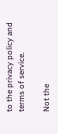to the privacy policy and terms of service.

Not the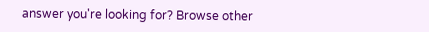answer you're looking for? Browse other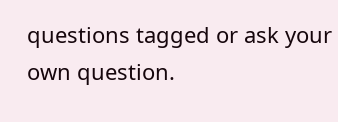questions tagged or ask your own question.